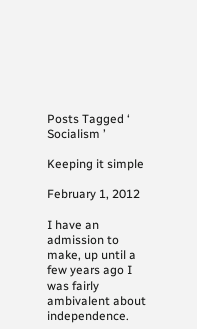Posts Tagged ‘ Socialism ’

Keeping it simple

February 1, 2012

I have an admission to make, up until a few years ago I was fairly ambivalent about independence.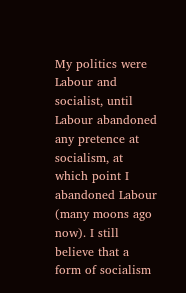My politics were Labour and socialist, until Labour abandoned any pretence at socialism, at which point I abandoned Labour (many moons ago now). I still believe that a form of socialism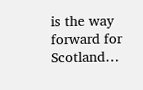is the way forward for Scotland…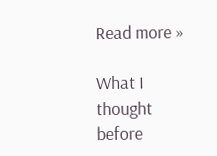Read more »

What I thought before